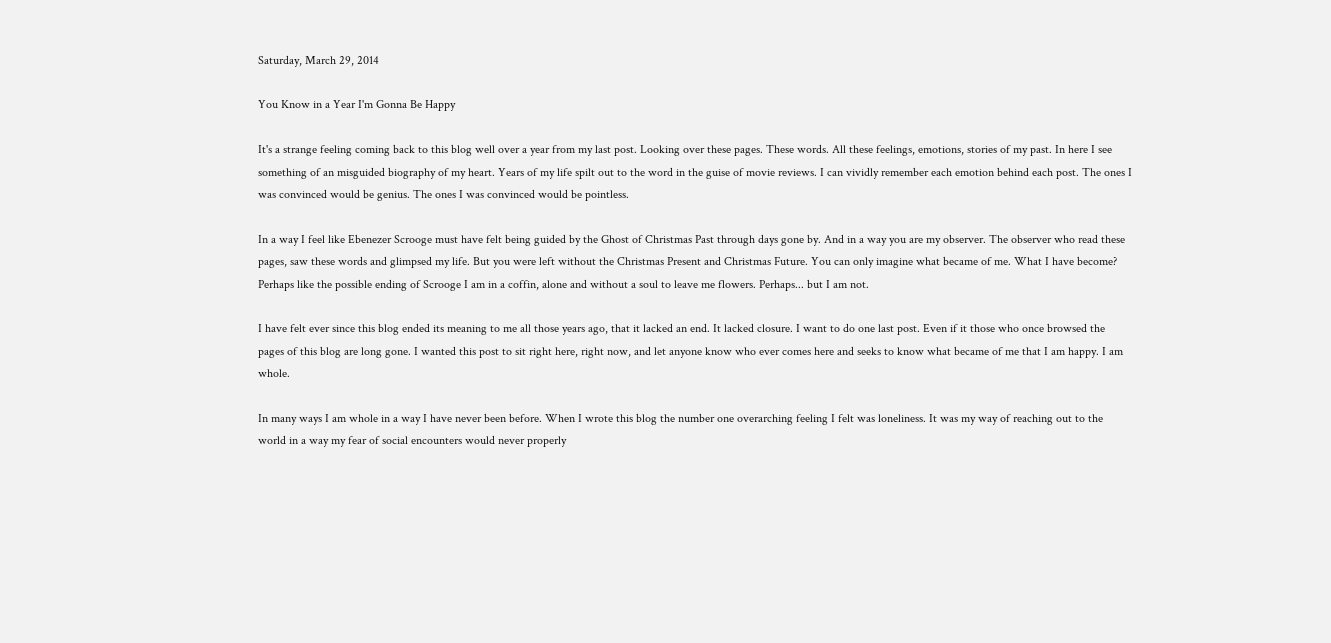Saturday, March 29, 2014

You Know in a Year I'm Gonna Be Happy

It's a strange feeling coming back to this blog well over a year from my last post. Looking over these pages. These words. All these feelings, emotions, stories of my past. In here I see something of an misguided biography of my heart. Years of my life spilt out to the word in the guise of movie reviews. I can vividly remember each emotion behind each post. The ones I was convinced would be genius. The ones I was convinced would be pointless.

In a way I feel like Ebenezer Scrooge must have felt being guided by the Ghost of Christmas Past through days gone by. And in a way you are my observer. The observer who read these pages, saw these words and glimpsed my life. But you were left without the Christmas Present and Christmas Future. You can only imagine what became of me. What I have become? Perhaps like the possible ending of Scrooge I am in a coffin, alone and without a soul to leave me flowers. Perhaps... but I am not.

I have felt ever since this blog ended its meaning to me all those years ago, that it lacked an end. It lacked closure. I want to do one last post. Even if it those who once browsed the pages of this blog are long gone. I wanted this post to sit right here, right now, and let anyone know who ever comes here and seeks to know what became of me that I am happy. I am whole.

In many ways I am whole in a way I have never been before. When I wrote this blog the number one overarching feeling I felt was loneliness. It was my way of reaching out to the world in a way my fear of social encounters would never properly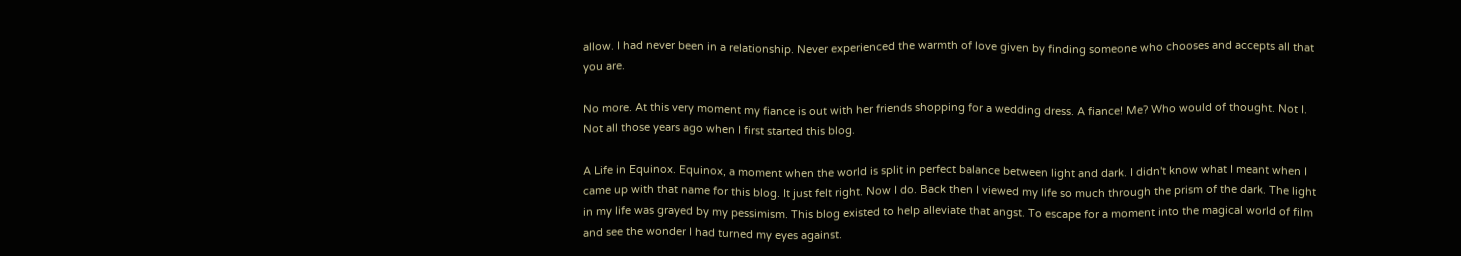allow. I had never been in a relationship. Never experienced the warmth of love given by finding someone who chooses and accepts all that you are.

No more. At this very moment my fiance is out with her friends shopping for a wedding dress. A fiance! Me? Who would of thought. Not I. Not all those years ago when I first started this blog.

A Life in Equinox. Equinox, a moment when the world is split in perfect balance between light and dark. I didn't know what I meant when I came up with that name for this blog. It just felt right. Now I do. Back then I viewed my life so much through the prism of the dark. The light in my life was grayed by my pessimism. This blog existed to help alleviate that angst. To escape for a moment into the magical world of film and see the wonder I had turned my eyes against.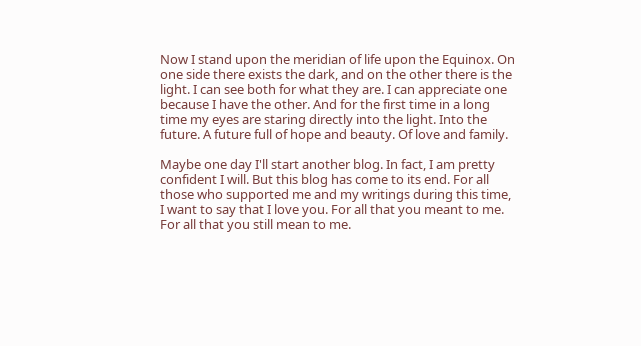Now I stand upon the meridian of life upon the Equinox. On one side there exists the dark, and on the other there is the light. I can see both for what they are. I can appreciate one because I have the other. And for the first time in a long time my eyes are staring directly into the light. Into the future. A future full of hope and beauty. Of love and family.

Maybe one day I'll start another blog. In fact, I am pretty confident I will. But this blog has come to its end. For all those who supported me and my writings during this time, I want to say that I love you. For all that you meant to me. For all that you still mean to me.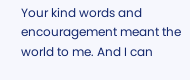Your kind words and encouragement meant the world to me. And I can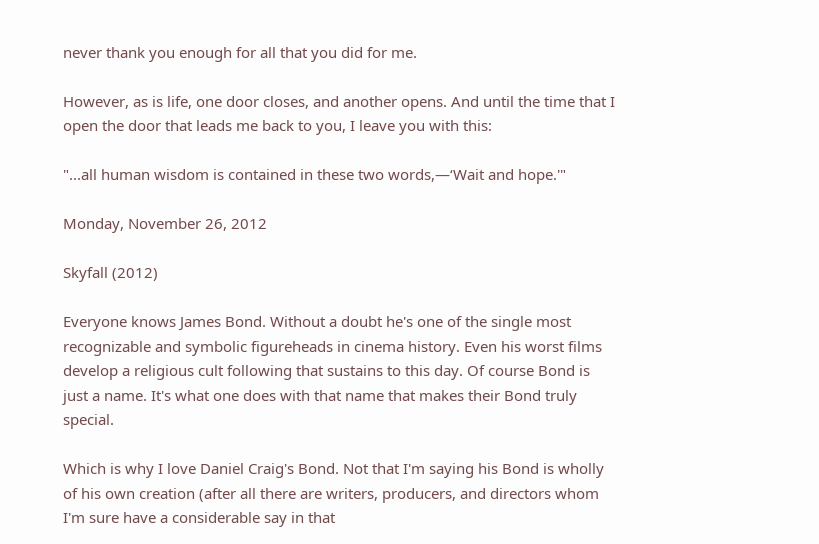never thank you enough for all that you did for me.

However, as is life, one door closes, and another opens. And until the time that I open the door that leads me back to you, I leave you with this:

"...all human wisdom is contained in these two words,—‘Wait and hope.'"

Monday, November 26, 2012

Skyfall (2012)

Everyone knows James Bond. Without a doubt he's one of the single most recognizable and symbolic figureheads in cinema history. Even his worst films develop a religious cult following that sustains to this day. Of course Bond is just a name. It's what one does with that name that makes their Bond truly special.

Which is why I love Daniel Craig's Bond. Not that I'm saying his Bond is wholly of his own creation (after all there are writers, producers, and directors whom I'm sure have a considerable say in that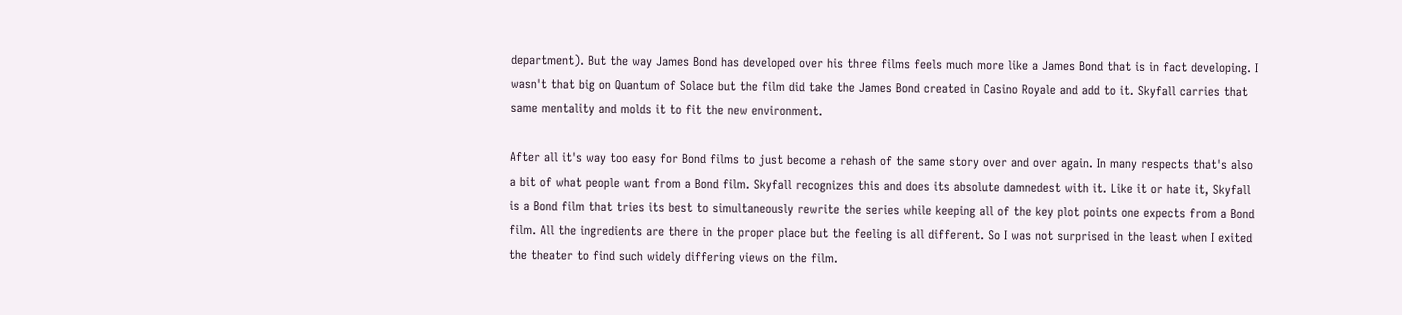department). But the way James Bond has developed over his three films feels much more like a James Bond that is in fact developing. I wasn't that big on Quantum of Solace but the film did take the James Bond created in Casino Royale and add to it. Skyfall carries that same mentality and molds it to fit the new environment.

After all it's way too easy for Bond films to just become a rehash of the same story over and over again. In many respects that's also a bit of what people want from a Bond film. Skyfall recognizes this and does its absolute damnedest with it. Like it or hate it, Skyfall is a Bond film that tries its best to simultaneously rewrite the series while keeping all of the key plot points one expects from a Bond film. All the ingredients are there in the proper place but the feeling is all different. So I was not surprised in the least when I exited the theater to find such widely differing views on the film.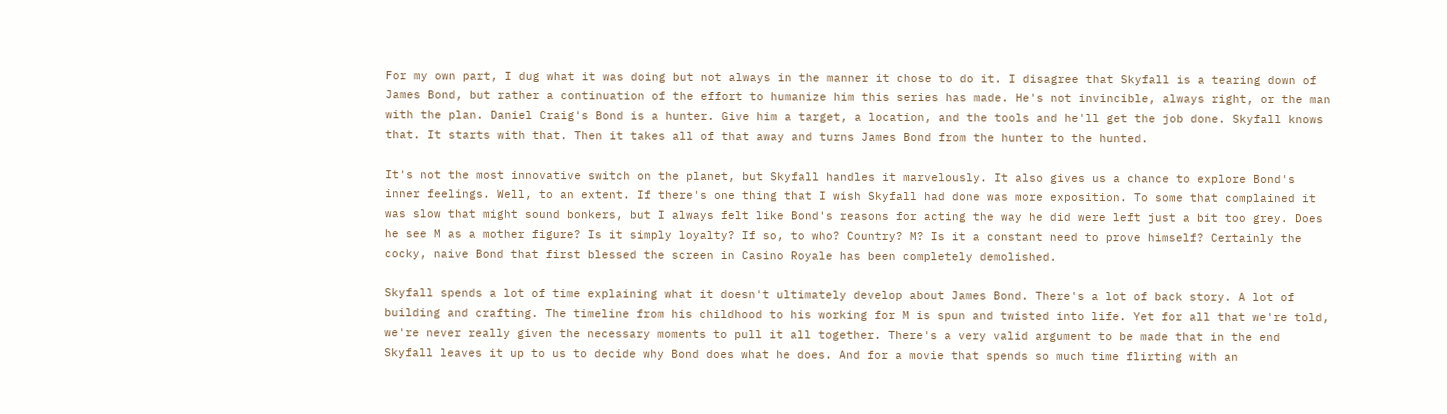For my own part, I dug what it was doing but not always in the manner it chose to do it. I disagree that Skyfall is a tearing down of James Bond, but rather a continuation of the effort to humanize him this series has made. He's not invincible, always right, or the man with the plan. Daniel Craig's Bond is a hunter. Give him a target, a location, and the tools and he'll get the job done. Skyfall knows that. It starts with that. Then it takes all of that away and turns James Bond from the hunter to the hunted.

It's not the most innovative switch on the planet, but Skyfall handles it marvelously. It also gives us a chance to explore Bond's inner feelings. Well, to an extent. If there's one thing that I wish Skyfall had done was more exposition. To some that complained it was slow that might sound bonkers, but I always felt like Bond's reasons for acting the way he did were left just a bit too grey. Does he see M as a mother figure? Is it simply loyalty? If so, to who? Country? M? Is it a constant need to prove himself? Certainly the cocky, naive Bond that first blessed the screen in Casino Royale has been completely demolished.

Skyfall spends a lot of time explaining what it doesn't ultimately develop about James Bond. There's a lot of back story. A lot of building and crafting. The timeline from his childhood to his working for M is spun and twisted into life. Yet for all that we're told, we're never really given the necessary moments to pull it all together. There's a very valid argument to be made that in the end Skyfall leaves it up to us to decide why Bond does what he does. And for a movie that spends so much time flirting with an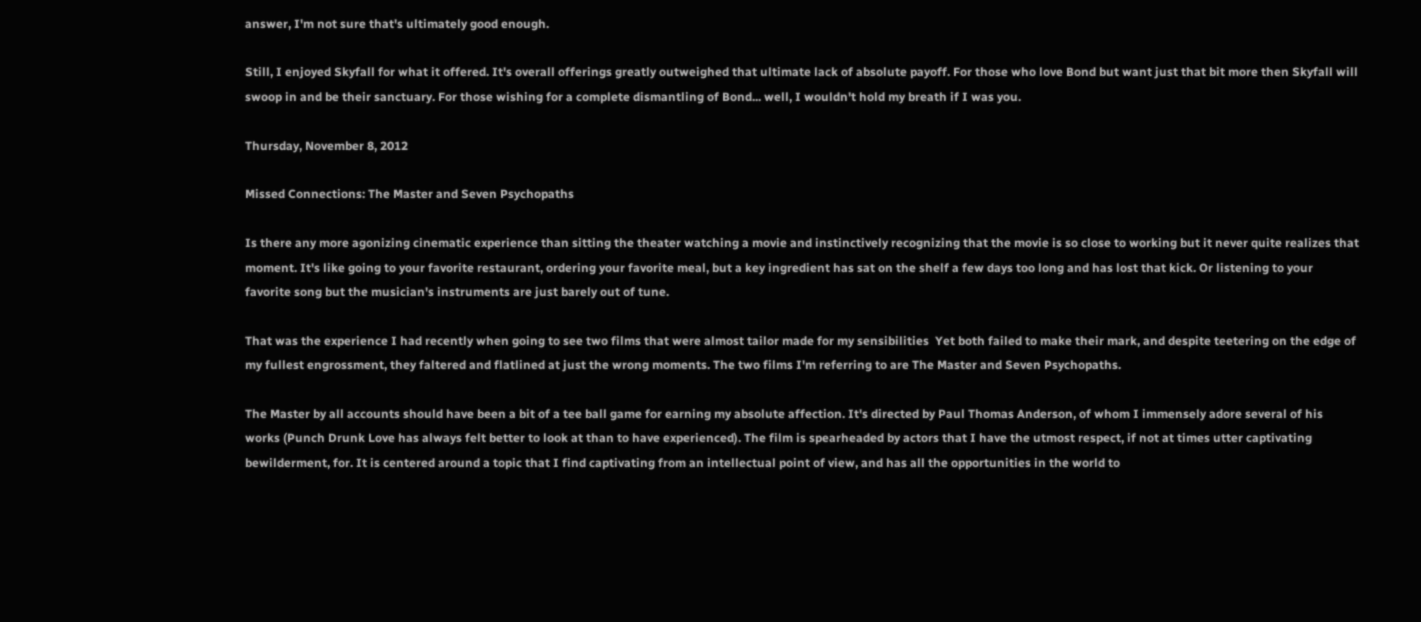answer, I'm not sure that's ultimately good enough.

Still, I enjoyed Skyfall for what it offered. It's overall offerings greatly outweighed that ultimate lack of absolute payoff. For those who love Bond but want just that bit more then Skyfall will swoop in and be their sanctuary. For those wishing for a complete dismantling of Bond... well, I wouldn't hold my breath if I was you.

Thursday, November 8, 2012

Missed Connections: The Master and Seven Psychopaths

Is there any more agonizing cinematic experience than sitting the theater watching a movie and instinctively recognizing that the movie is so close to working but it never quite realizes that moment. It's like going to your favorite restaurant, ordering your favorite meal, but a key ingredient has sat on the shelf a few days too long and has lost that kick. Or listening to your favorite song but the musician's instruments are just barely out of tune.

That was the experience I had recently when going to see two films that were almost tailor made for my sensibilities  Yet both failed to make their mark, and despite teetering on the edge of my fullest engrossment, they faltered and flatlined at just the wrong moments. The two films I'm referring to are The Master and Seven Psychopaths.

The Master by all accounts should have been a bit of a tee ball game for earning my absolute affection. It's directed by Paul Thomas Anderson, of whom I immensely adore several of his works (Punch Drunk Love has always felt better to look at than to have experienced). The film is spearheaded by actors that I have the utmost respect, if not at times utter captivating bewilderment, for. It is centered around a topic that I find captivating from an intellectual point of view, and has all the opportunities in the world to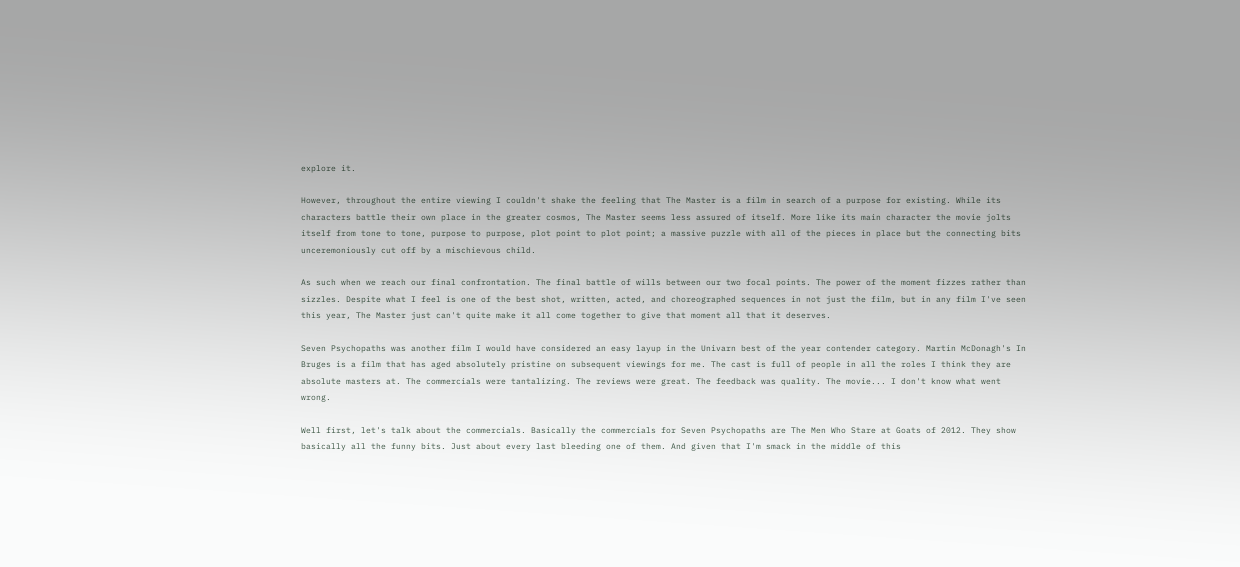explore it.

However, throughout the entire viewing I couldn't shake the feeling that The Master is a film in search of a purpose for existing. While its characters battle their own place in the greater cosmos, The Master seems less assured of itself. More like its main character the movie jolts itself from tone to tone, purpose to purpose, plot point to plot point; a massive puzzle with all of the pieces in place but the connecting bits unceremoniously cut off by a mischievous child.

As such when we reach our final confrontation. The final battle of wills between our two focal points. The power of the moment fizzes rather than sizzles. Despite what I feel is one of the best shot, written, acted, and choreographed sequences in not just the film, but in any film I've seen this year, The Master just can't quite make it all come together to give that moment all that it deserves.

Seven Psychopaths was another film I would have considered an easy layup in the Univarn best of the year contender category. Martin McDonagh's In Bruges is a film that has aged absolutely pristine on subsequent viewings for me. The cast is full of people in all the roles I think they are absolute masters at. The commercials were tantalizing. The reviews were great. The feedback was quality. The movie... I don't know what went wrong.

Well first, let's talk about the commercials. Basically the commercials for Seven Psychopaths are The Men Who Stare at Goats of 2012. They show basically all the funny bits. Just about every last bleeding one of them. And given that I'm smack in the middle of this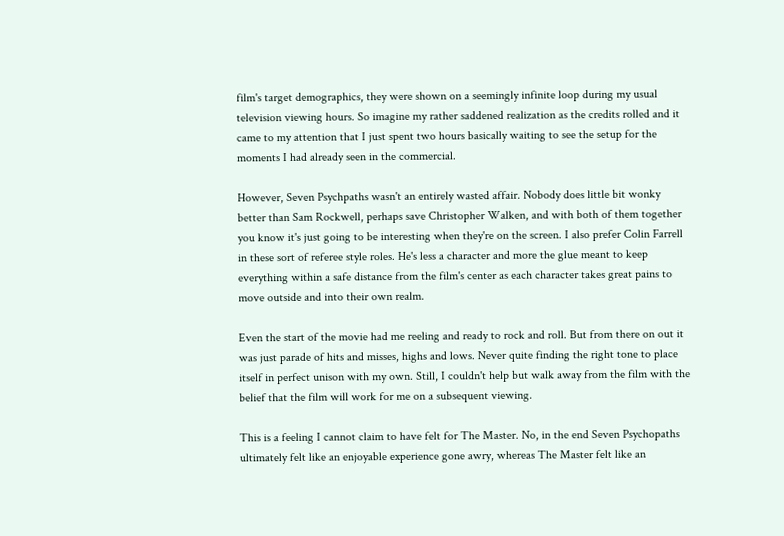film's target demographics, they were shown on a seemingly infinite loop during my usual television viewing hours. So imagine my rather saddened realization as the credits rolled and it came to my attention that I just spent two hours basically waiting to see the setup for the moments I had already seen in the commercial.

However, Seven Psychpaths wasn't an entirely wasted affair. Nobody does little bit wonky better than Sam Rockwell, perhaps save Christopher Walken, and with both of them together you know it's just going to be interesting when they're on the screen. I also prefer Colin Farrell in these sort of referee style roles. He's less a character and more the glue meant to keep everything within a safe distance from the film's center as each character takes great pains to move outside and into their own realm.

Even the start of the movie had me reeling and ready to rock and roll. But from there on out it was just parade of hits and misses, highs and lows. Never quite finding the right tone to place itself in perfect unison with my own. Still, I couldn't help but walk away from the film with the belief that the film will work for me on a subsequent viewing.

This is a feeling I cannot claim to have felt for The Master. No, in the end Seven Psychopaths ultimately felt like an enjoyable experience gone awry, whereas The Master felt like an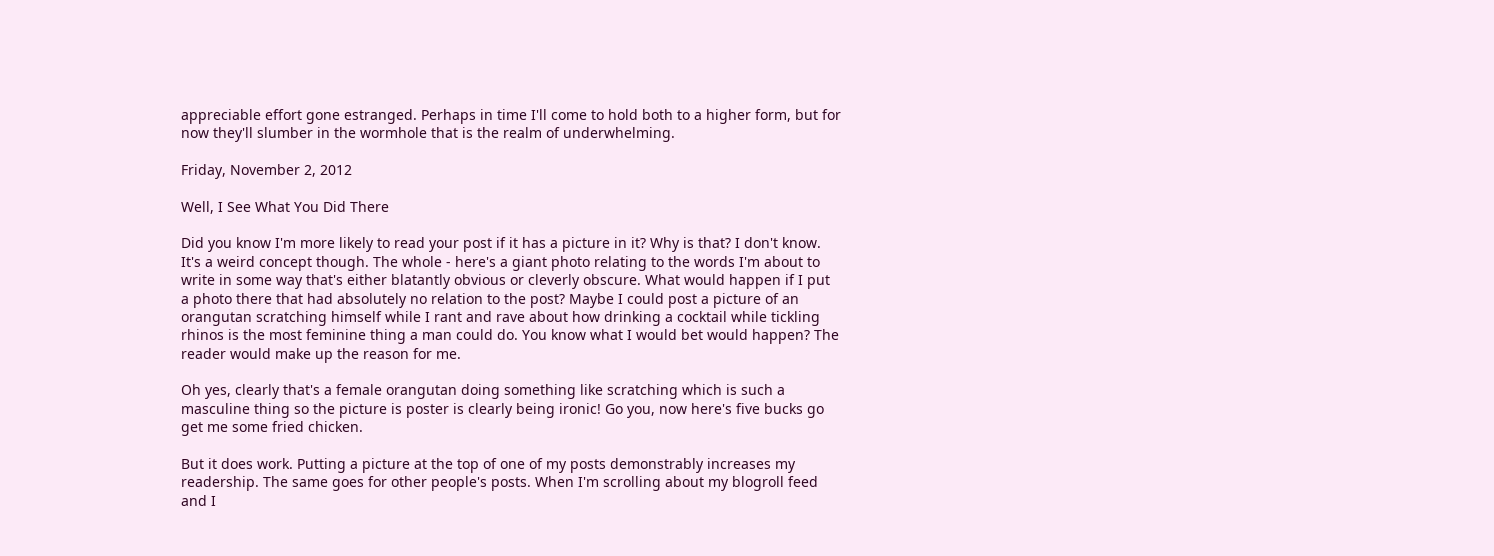appreciable effort gone estranged. Perhaps in time I'll come to hold both to a higher form, but for now they'll slumber in the wormhole that is the realm of underwhelming.

Friday, November 2, 2012

Well, I See What You Did There

Did you know I'm more likely to read your post if it has a picture in it? Why is that? I don't know. It's a weird concept though. The whole - here's a giant photo relating to the words I'm about to write in some way that's either blatantly obvious or cleverly obscure. What would happen if I put a photo there that had absolutely no relation to the post? Maybe I could post a picture of an orangutan scratching himself while I rant and rave about how drinking a cocktail while tickling rhinos is the most feminine thing a man could do. You know what I would bet would happen? The reader would make up the reason for me.

Oh yes, clearly that's a female orangutan doing something like scratching which is such a masculine thing so the picture is poster is clearly being ironic! Go you, now here's five bucks go get me some fried chicken.

But it does work. Putting a picture at the top of one of my posts demonstrably increases my readership. The same goes for other people's posts. When I'm scrolling about my blogroll feed and I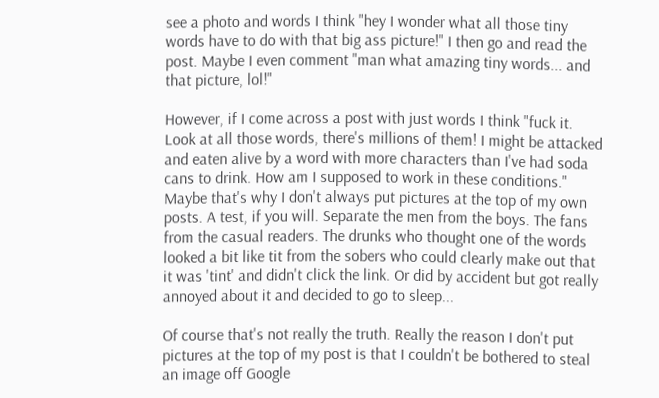see a photo and words I think "hey I wonder what all those tiny words have to do with that big ass picture!" I then go and read the post. Maybe I even comment "man what amazing tiny words... and that picture, lol!"

However, if I come across a post with just words I think "fuck it. Look at all those words, there's millions of them! I might be attacked and eaten alive by a word with more characters than I've had soda cans to drink. How am I supposed to work in these conditions." Maybe that's why I don't always put pictures at the top of my own posts. A test, if you will. Separate the men from the boys. The fans from the casual readers. The drunks who thought one of the words looked a bit like tit from the sobers who could clearly make out that it was 'tint' and didn't click the link. Or did by accident but got really annoyed about it and decided to go to sleep...

Of course that's not really the truth. Really the reason I don't put pictures at the top of my post is that I couldn't be bothered to steal an image off Google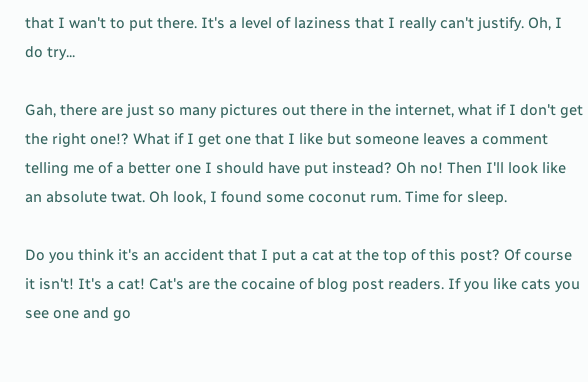that I wan't to put there. It's a level of laziness that I really can't justify. Oh, I do try...

Gah, there are just so many pictures out there in the internet, what if I don't get the right one!? What if I get one that I like but someone leaves a comment telling me of a better one I should have put instead? Oh no! Then I'll look like an absolute twat. Oh look, I found some coconut rum. Time for sleep.

Do you think it's an accident that I put a cat at the top of this post? Of course it isn't! It's a cat! Cat's are the cocaine of blog post readers. If you like cats you see one and go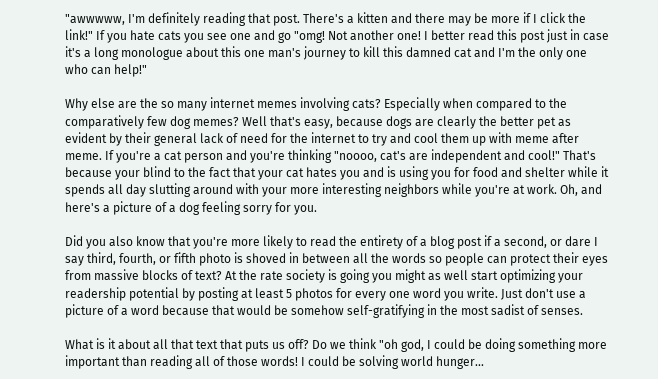"awwwww, I'm definitely reading that post. There's a kitten and there may be more if I click the link!" If you hate cats you see one and go "omg! Not another one! I better read this post just in case it's a long monologue about this one man's journey to kill this damned cat and I'm the only one who can help!"

Why else are the so many internet memes involving cats? Especially when compared to the comparatively few dog memes? Well that's easy, because dogs are clearly the better pet as evident by their general lack of need for the internet to try and cool them up with meme after meme. If you're a cat person and you're thinking "noooo, cat's are independent and cool!" That's because your blind to the fact that your cat hates you and is using you for food and shelter while it spends all day slutting around with your more interesting neighbors while you're at work. Oh, and here's a picture of a dog feeling sorry for you.

Did you also know that you're more likely to read the entirety of a blog post if a second, or dare I say third, fourth, or fifth photo is shoved in between all the words so people can protect their eyes from massive blocks of text? At the rate society is going you might as well start optimizing your readership potential by posting at least 5 photos for every one word you write. Just don't use a picture of a word because that would be somehow self-gratifying in the most sadist of senses.

What is it about all that text that puts us off? Do we think "oh god, I could be doing something more important than reading all of those words! I could be solving world hunger...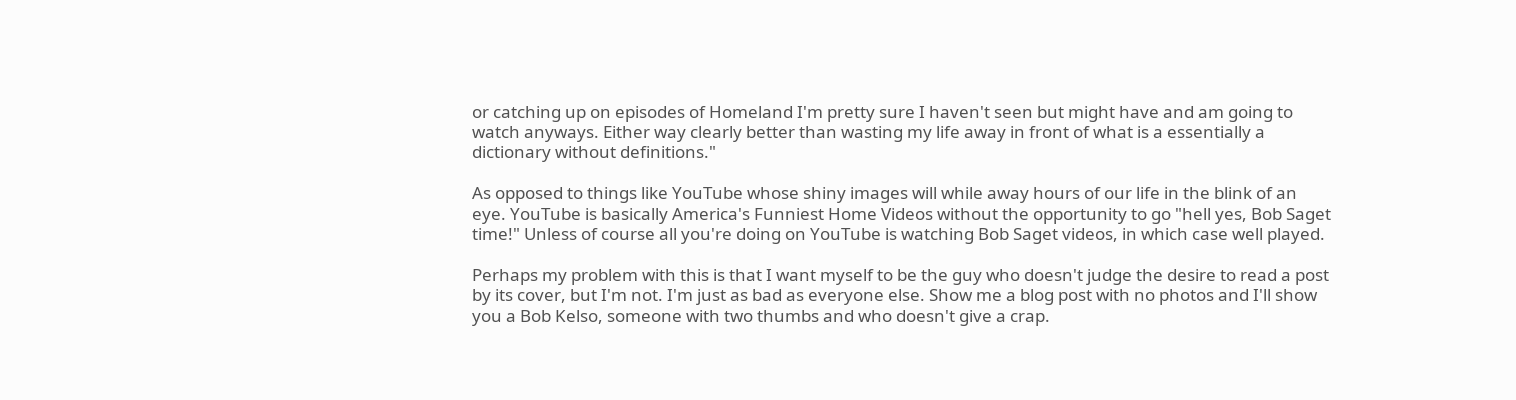or catching up on episodes of Homeland I'm pretty sure I haven't seen but might have and am going to watch anyways. Either way clearly better than wasting my life away in front of what is a essentially a dictionary without definitions."

As opposed to things like YouTube whose shiny images will while away hours of our life in the blink of an eye. YouTube is basically America's Funniest Home Videos without the opportunity to go "hell yes, Bob Saget time!" Unless of course all you're doing on YouTube is watching Bob Saget videos, in which case well played.

Perhaps my problem with this is that I want myself to be the guy who doesn't judge the desire to read a post by its cover, but I'm not. I'm just as bad as everyone else. Show me a blog post with no photos and I'll show you a Bob Kelso, someone with two thumbs and who doesn't give a crap.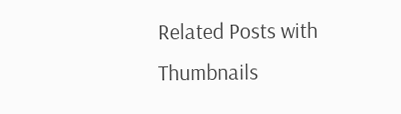Related Posts with Thumbnails